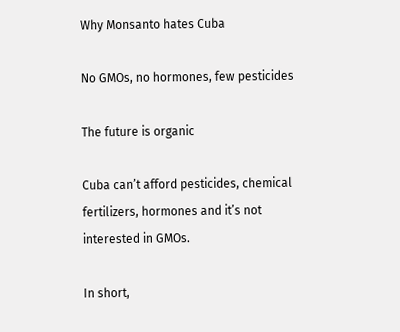Why Monsanto hates Cuba

No GMOs, no hormones, few pesticides

The future is organic

Cuba can’t afford pesticides, chemical fertilizers, hormones and it’s not interested in GMOs.

In short,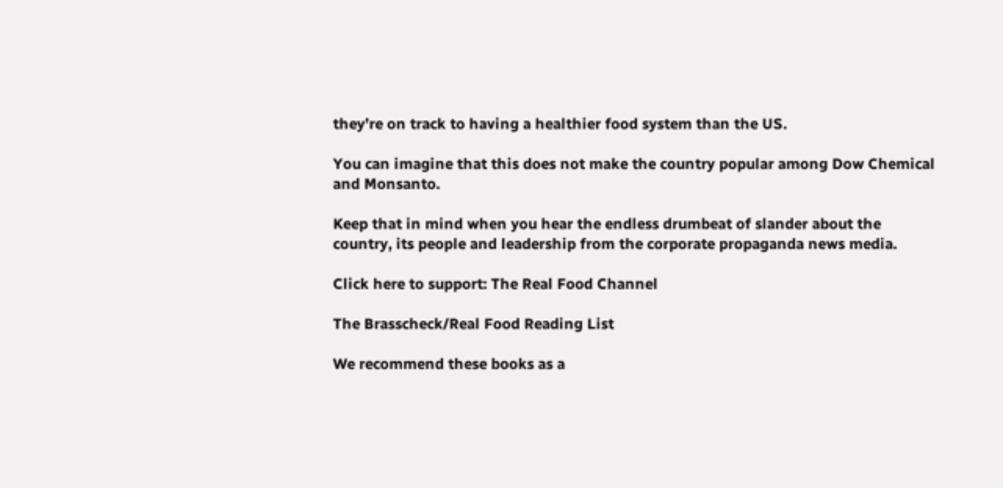they’re on track to having a healthier food system than the US.

You can imagine that this does not make the country popular among Dow Chemical and Monsanto.

Keep that in mind when you hear the endless drumbeat of slander about the country, its people and leadership from the corporate propaganda news media.

Click here to support: The Real Food Channel

The Brasscheck/Real Food Reading List

We recommend these books as a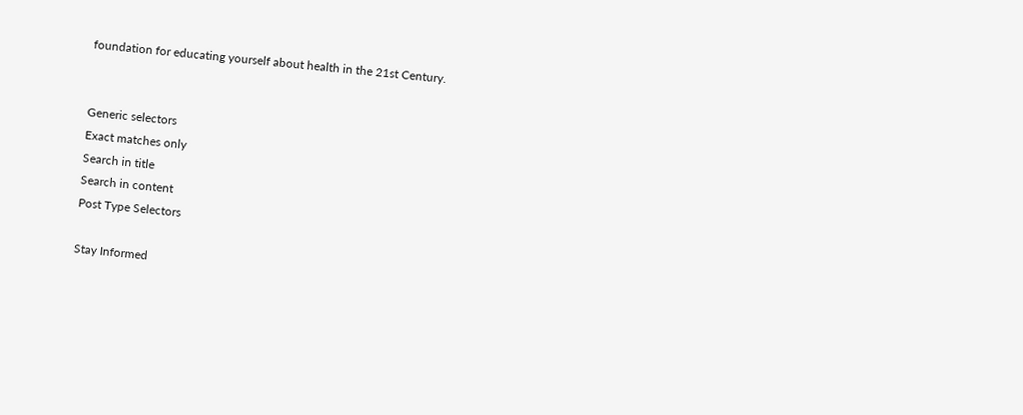foundation for educating yourself about health in the 21st Century.


Generic selectors
Exact matches only
Search in title
Search in content
Post Type Selectors

Stay Informed